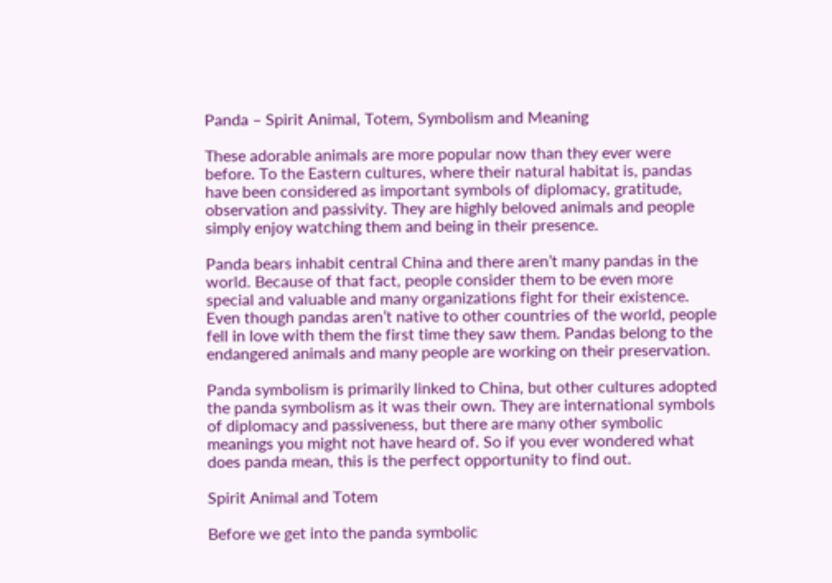Panda – Spirit Animal, Totem, Symbolism and Meaning

These adorable animals are more popular now than they ever were before. To the Eastern cultures, where their natural habitat is, pandas have been considered as important symbols of diplomacy, gratitude, observation and passivity. They are highly beloved animals and people simply enjoy watching them and being in their presence.

Panda bears inhabit central China and there aren’t many pandas in the world. Because of that fact, people consider them to be even more special and valuable and many organizations fight for their existence. Even though pandas aren’t native to other countries of the world, people fell in love with them the first time they saw them. Pandas belong to the endangered animals and many people are working on their preservation.

Panda symbolism is primarily linked to China, but other cultures adopted the panda symbolism as it was their own. They are international symbols of diplomacy and passiveness, but there are many other symbolic meanings you might not have heard of. So if you ever wondered what does panda mean, this is the perfect opportunity to find out.

Spirit Animal and Totem

Before we get into the panda symbolic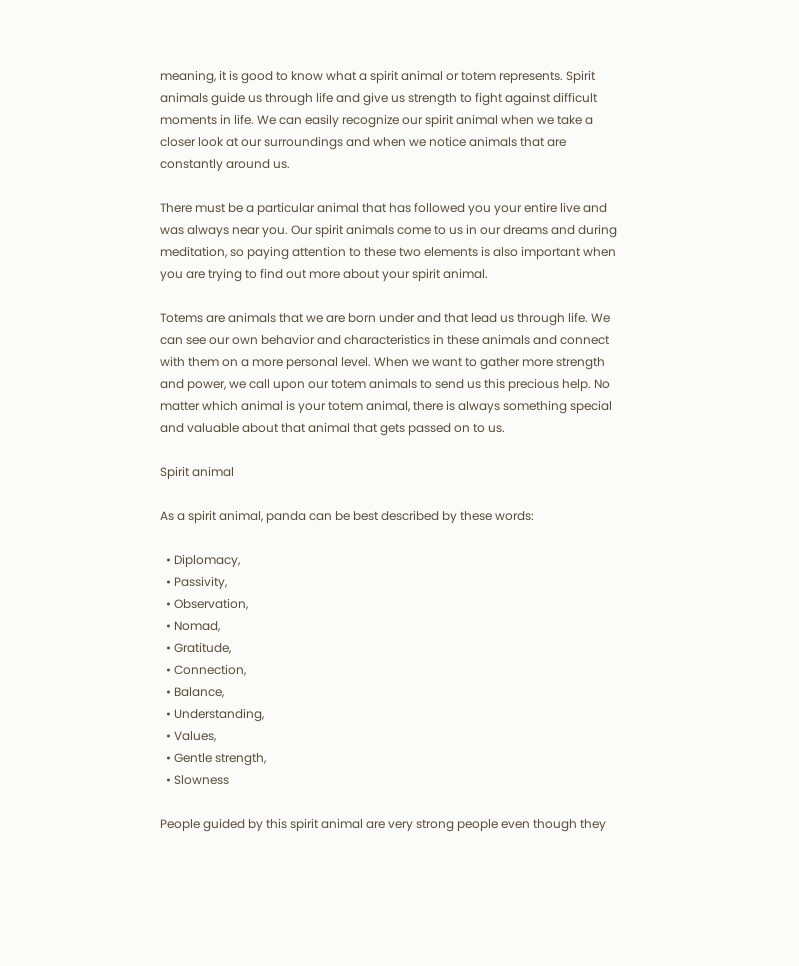meaning, it is good to know what a spirit animal or totem represents. Spirit animals guide us through life and give us strength to fight against difficult moments in life. We can easily recognize our spirit animal when we take a closer look at our surroundings and when we notice animals that are constantly around us.

There must be a particular animal that has followed you your entire live and was always near you. Our spirit animals come to us in our dreams and during meditation, so paying attention to these two elements is also important when you are trying to find out more about your spirit animal.

Totems are animals that we are born under and that lead us through life. We can see our own behavior and characteristics in these animals and connect with them on a more personal level. When we want to gather more strength and power, we call upon our totem animals to send us this precious help. No matter which animal is your totem animal, there is always something special and valuable about that animal that gets passed on to us.

Spirit animal

As a spirit animal, panda can be best described by these words:

  • Diplomacy,
  • Passivity,
  • Observation,
  • Nomad,
  • Gratitude,
  • Connection,
  • Balance,
  • Understanding,
  • Values,
  • Gentle strength,
  • Slowness

People guided by this spirit animal are very strong people even though they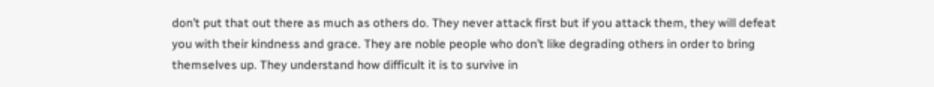don’t put that out there as much as others do. They never attack first but if you attack them, they will defeat you with their kindness and grace. They are noble people who don’t like degrading others in order to bring themselves up. They understand how difficult it is to survive in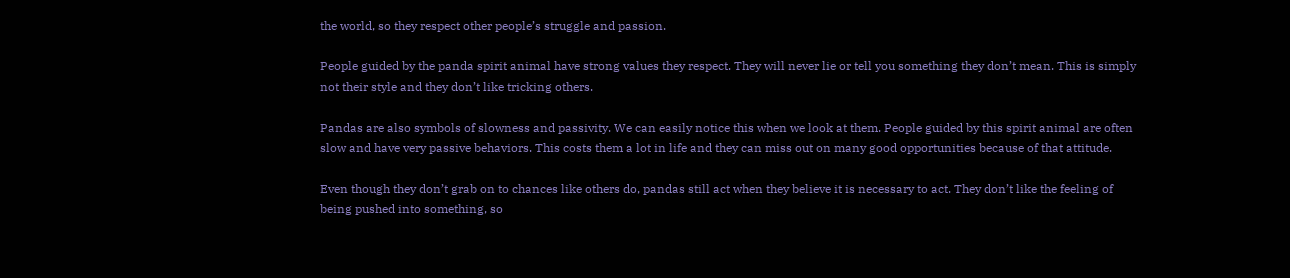the world, so they respect other people’s struggle and passion.

People guided by the panda spirit animal have strong values they respect. They will never lie or tell you something they don’t mean. This is simply not their style and they don’t like tricking others.

Pandas are also symbols of slowness and passivity. We can easily notice this when we look at them. People guided by this spirit animal are often slow and have very passive behaviors. This costs them a lot in life and they can miss out on many good opportunities because of that attitude.

Even though they don’t grab on to chances like others do, pandas still act when they believe it is necessary to act. They don’t like the feeling of being pushed into something, so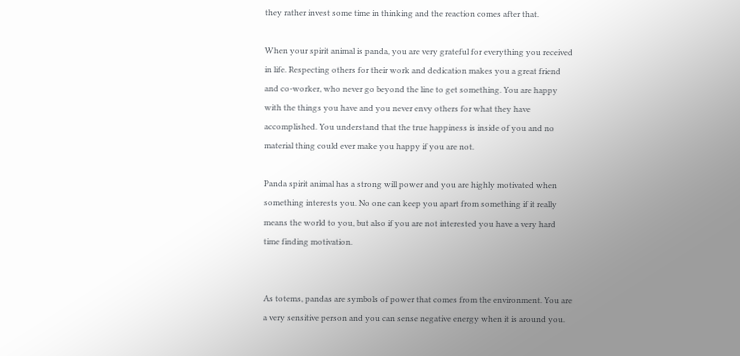they rather invest some time in thinking and the reaction comes after that.

When your spirit animal is panda, you are very grateful for everything you received in life. Respecting others for their work and dedication makes you a great friend and co-worker, who never go beyond the line to get something. You are happy with the things you have and you never envy others for what they have accomplished. You understand that the true happiness is inside of you and no material thing could ever make you happy if you are not.

Panda spirit animal has a strong will power and you are highly motivated when something interests you. No one can keep you apart from something if it really means the world to you, but also if you are not interested you have a very hard time finding motivation.


As totems, pandas are symbols of power that comes from the environment. You are a very sensitive person and you can sense negative energy when it is around you.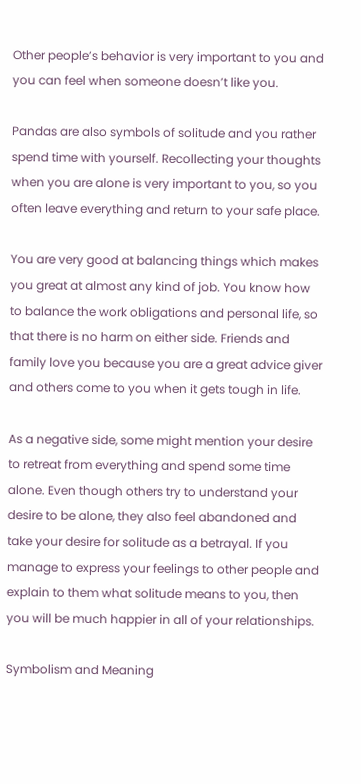Other people’s behavior is very important to you and you can feel when someone doesn’t like you.

Pandas are also symbols of solitude and you rather spend time with yourself. Recollecting your thoughts when you are alone is very important to you, so you often leave everything and return to your safe place.

You are very good at balancing things which makes you great at almost any kind of job. You know how to balance the work obligations and personal life, so that there is no harm on either side. Friends and family love you because you are a great advice giver and others come to you when it gets tough in life.

As a negative side, some might mention your desire to retreat from everything and spend some time alone. Even though others try to understand your desire to be alone, they also feel abandoned and take your desire for solitude as a betrayal. If you manage to express your feelings to other people and explain to them what solitude means to you, then you will be much happier in all of your relationships.

Symbolism and Meaning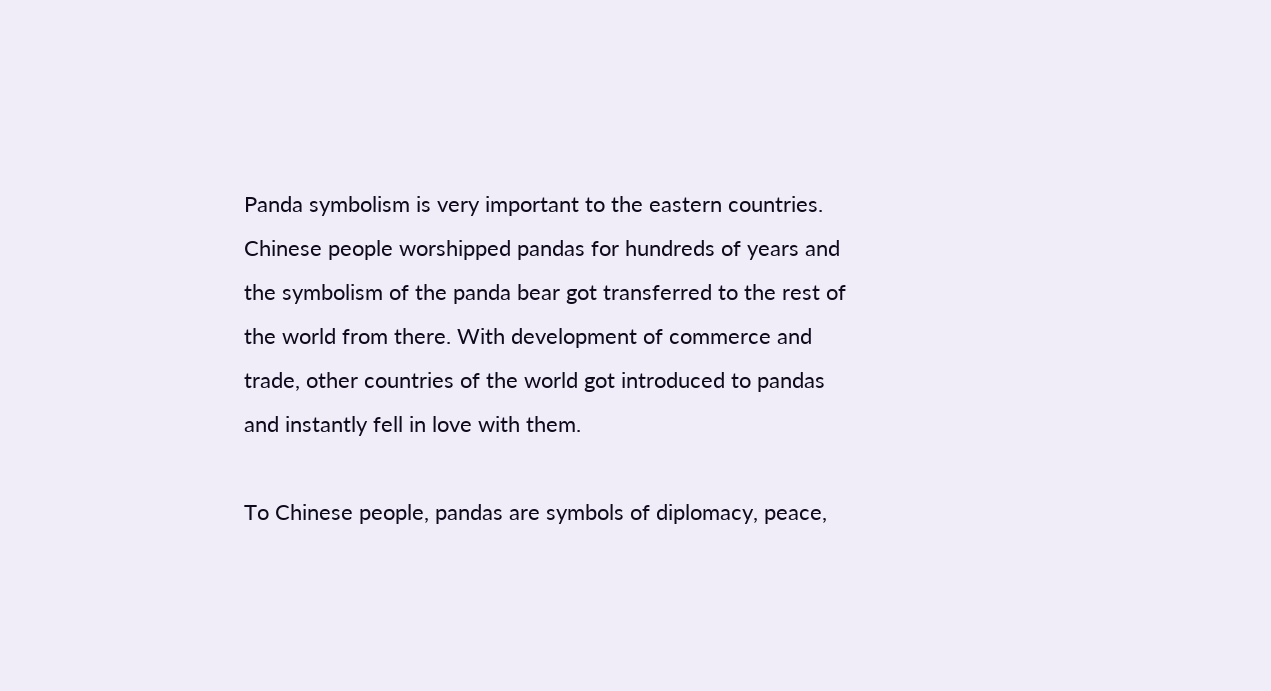Panda symbolism is very important to the eastern countries. Chinese people worshipped pandas for hundreds of years and the symbolism of the panda bear got transferred to the rest of the world from there. With development of commerce and trade, other countries of the world got introduced to pandas and instantly fell in love with them.

To Chinese people, pandas are symbols of diplomacy, peace,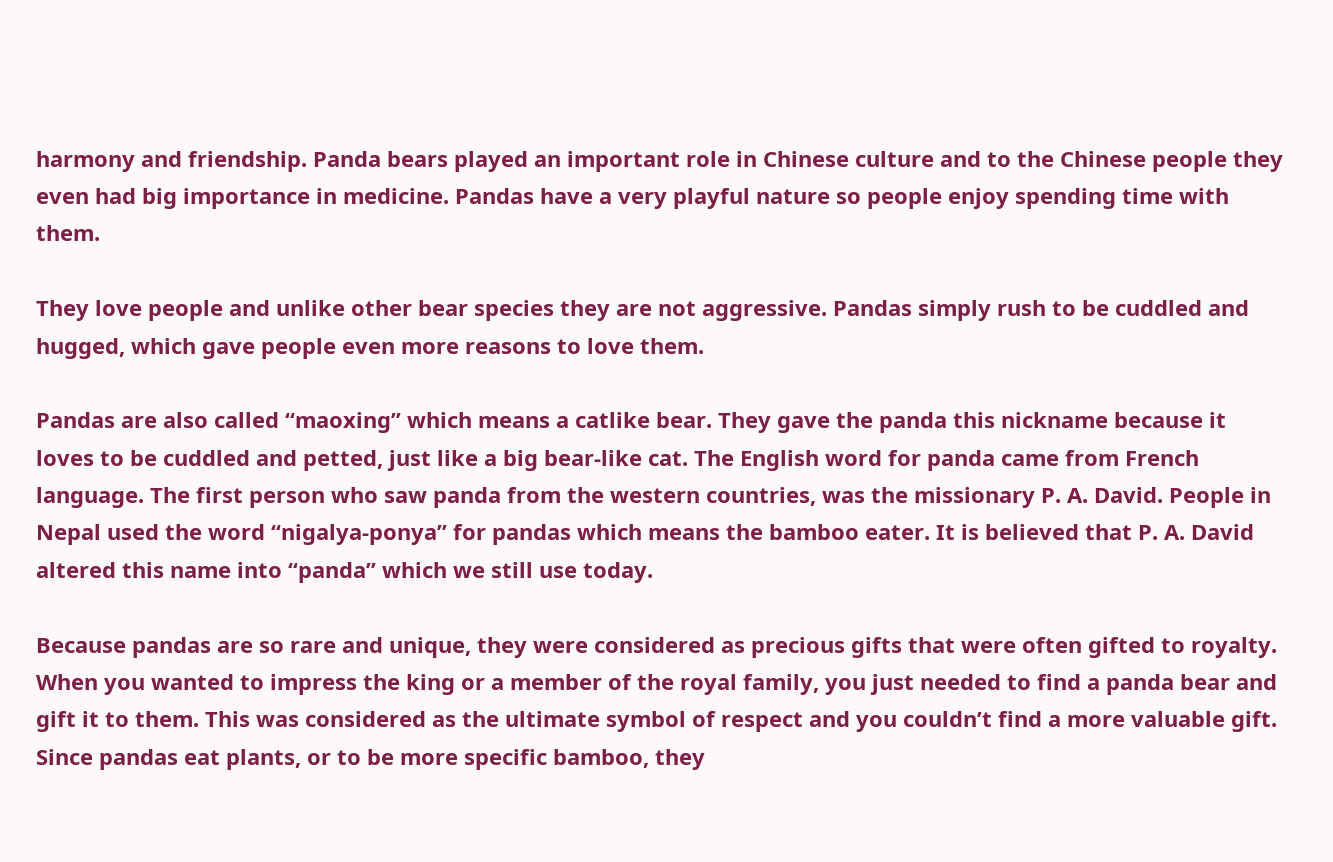harmony and friendship. Panda bears played an important role in Chinese culture and to the Chinese people they even had big importance in medicine. Pandas have a very playful nature so people enjoy spending time with them.

They love people and unlike other bear species they are not aggressive. Pandas simply rush to be cuddled and hugged, which gave people even more reasons to love them.

Pandas are also called “maoxing” which means a catlike bear. They gave the panda this nickname because it loves to be cuddled and petted, just like a big bear-like cat. The English word for panda came from French language. The first person who saw panda from the western countries, was the missionary P. A. David. People in Nepal used the word “nigalya-ponya” for pandas which means the bamboo eater. It is believed that P. A. David altered this name into “panda” which we still use today.

Because pandas are so rare and unique, they were considered as precious gifts that were often gifted to royalty. When you wanted to impress the king or a member of the royal family, you just needed to find a panda bear and gift it to them. This was considered as the ultimate symbol of respect and you couldn’t find a more valuable gift. Since pandas eat plants, or to be more specific bamboo, they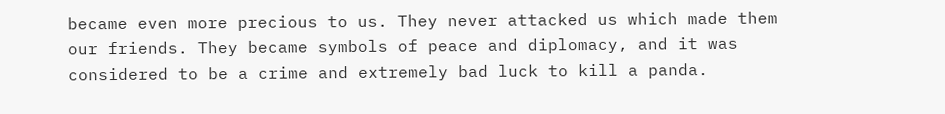became even more precious to us. They never attacked us which made them our friends. They became symbols of peace and diplomacy, and it was considered to be a crime and extremely bad luck to kill a panda.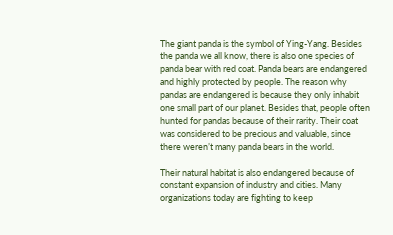The giant panda is the symbol of Ying-Yang. Besides the panda we all know, there is also one species of panda bear with red coat. Panda bears are endangered and highly protected by people. The reason why pandas are endangered is because they only inhabit one small part of our planet. Besides that, people often hunted for pandas because of their rarity. Their coat was considered to be precious and valuable, since there weren’t many panda bears in the world.

Their natural habitat is also endangered because of constant expansion of industry and cities. Many organizations today are fighting to keep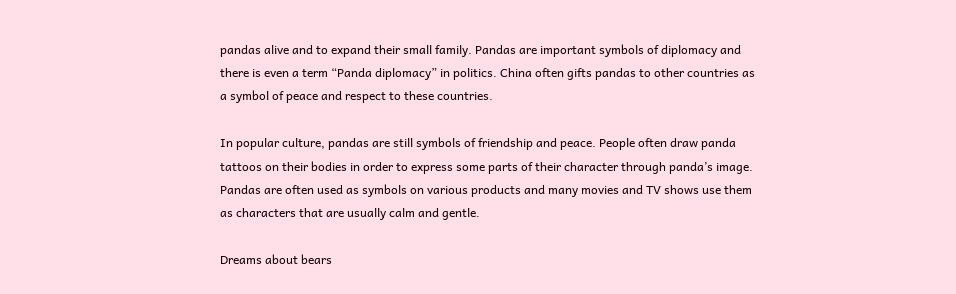pandas alive and to expand their small family. Pandas are important symbols of diplomacy and there is even a term “Panda diplomacy” in politics. China often gifts pandas to other countries as a symbol of peace and respect to these countries.

In popular culture, pandas are still symbols of friendship and peace. People often draw panda tattoos on their bodies in order to express some parts of their character through panda’s image. Pandas are often used as symbols on various products and many movies and TV shows use them as characters that are usually calm and gentle.

Dreams about bears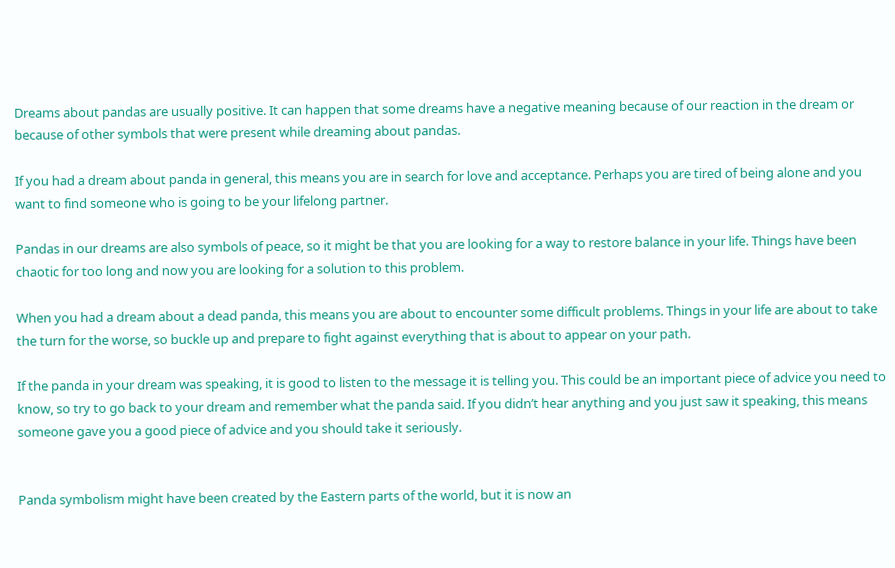Dreams about pandas are usually positive. It can happen that some dreams have a negative meaning because of our reaction in the dream or because of other symbols that were present while dreaming about pandas.

If you had a dream about panda in general, this means you are in search for love and acceptance. Perhaps you are tired of being alone and you want to find someone who is going to be your lifelong partner.

Pandas in our dreams are also symbols of peace, so it might be that you are looking for a way to restore balance in your life. Things have been chaotic for too long and now you are looking for a solution to this problem.

When you had a dream about a dead panda, this means you are about to encounter some difficult problems. Things in your life are about to take the turn for the worse, so buckle up and prepare to fight against everything that is about to appear on your path.

If the panda in your dream was speaking, it is good to listen to the message it is telling you. This could be an important piece of advice you need to know, so try to go back to your dream and remember what the panda said. If you didn’t hear anything and you just saw it speaking, this means someone gave you a good piece of advice and you should take it seriously.


Panda symbolism might have been created by the Eastern parts of the world, but it is now an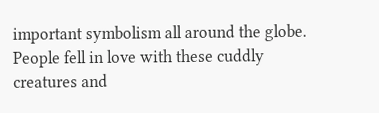important symbolism all around the globe. People fell in love with these cuddly creatures and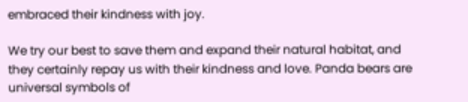embraced their kindness with joy.

We try our best to save them and expand their natural habitat, and they certainly repay us with their kindness and love. Panda bears are universal symbols of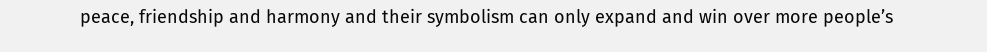peace, friendship and harmony and their symbolism can only expand and win over more people’s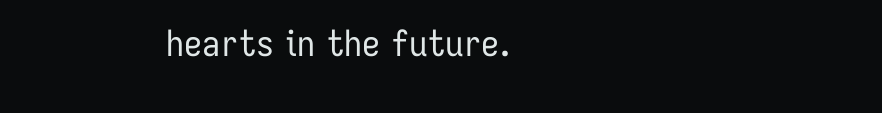hearts in the future.